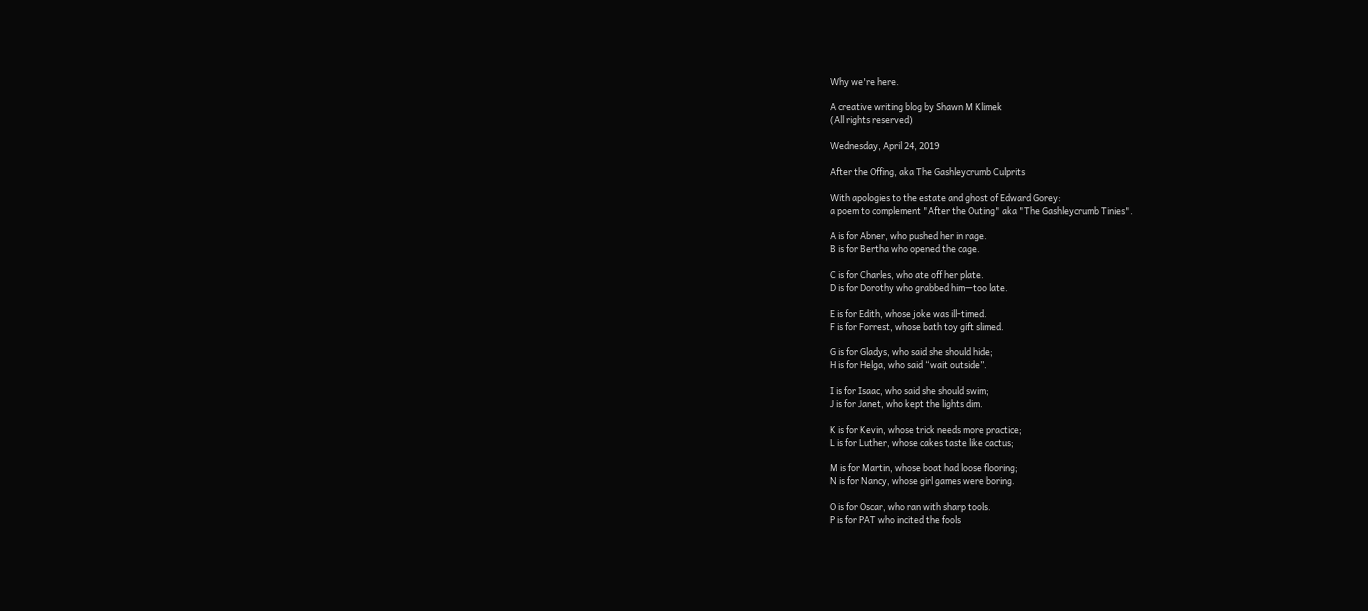Why we're here.

A creative writing blog by Shawn M Klimek
(All rights reserved)

Wednesday, April 24, 2019

After the Offing, aka The Gashleycrumb Culprits

With apologies to the estate and ghost of Edward Gorey:
a poem to complement "After the Outing" aka "The Gashleycrumb Tinies".

A is for Abner, who pushed her in rage.
B is for Bertha who opened the cage.

C is for Charles, who ate off her plate.
D is for Dorothy who grabbed him—too late.

E is for Edith, whose joke was ill-timed.
F is for Forrest, whose bath toy gift slimed.

G is for Gladys, who said she should hide;
H is for Helga, who said “wait outside”.

I is for Isaac, who said she should swim;
J is for Janet, who kept the lights dim.

K is for Kevin, whose trick needs more practice;
L is for Luther, whose cakes taste like cactus;

M is for Martin, whose boat had loose flooring;
N is for Nancy, whose girl games were boring.

O is for Oscar, who ran with sharp tools.
P is for PAT who incited the fools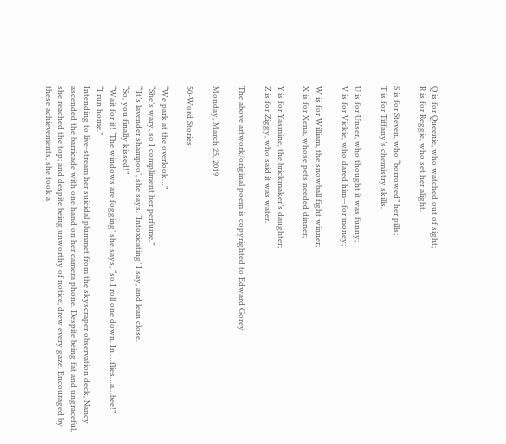Q is for Queenie, who watched out of sight;
R is for Reggie, who set her alight.

S is for Steven, who “borrowed” her pills;
T is for Tiffany’s chemistry skills.

U is for Unser, who thought it was funny;
V is for Vickie, who dared him—for money;

W is for William, the snowball fight winner;
X is for Xena, whose pets needed dinner;

Y is for Yasmine, the brickmaker’s daughter;
Z is for Ziggy, who said it was water.

The above artwork/original poem is copyrighted to Edward Gorey

Monday, March 25, 2019

50-Word Stories

“We park at the overlook…”
“She’s wary, so I compliment her perfume.”
“'It’s lavender shampoo’, she says. ‘Intoxicating’ I say, and lean close.
“So, you finally kissed!”
“Wait for it! ‘The windows are fogging’ she says, “so I roll one down. In …flies…a…bee!”
“I run home.”
Intending to live-stream her suicidal plummet from the skyscraper observation deck, Nancy ascended the barricade with one hand on her camera phone. Despite being fat and ungraceful, she reached the top; and despite being unworthy of notice, drew every gaze. Encouraged by these achievements, she took a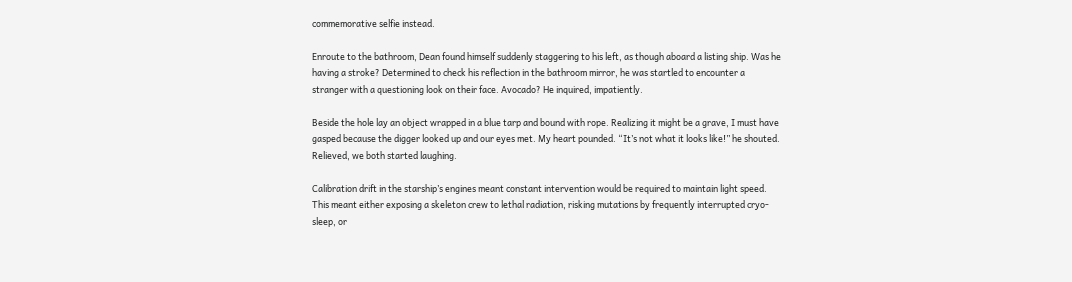commemorative selfie instead.

Enroute to the bathroom, Dean found himself suddenly staggering to his left, as though aboard a listing ship. Was he having a stroke? Determined to check his reflection in the bathroom mirror, he was startled to encounter a stranger with a questioning look on their face. Avocado? He inquired, impatiently.

Beside the hole lay an object wrapped in a blue tarp and bound with rope. Realizing it might be a grave, I must have gasped because the digger looked up and our eyes met. My heart pounded. “It’s not what it looks like!” he shouted. Relieved, we both started laughing.

Calibration drift in the starship’s engines meant constant intervention would be required to maintain light speed. This meant either exposing a skeleton crew to lethal radiation, risking mutations by frequently interrupted cryo-sleep, or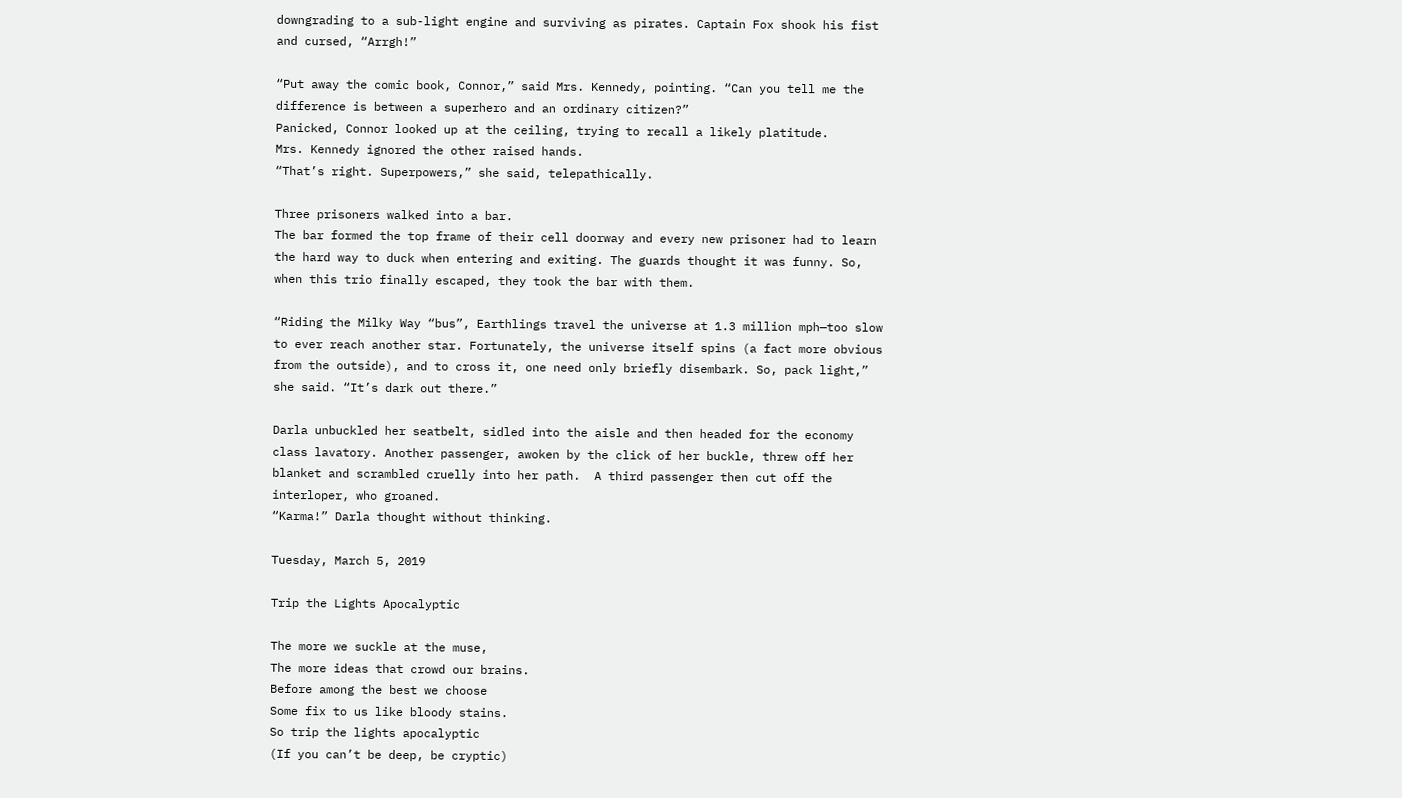downgrading to a sub-light engine and surviving as pirates. Captain Fox shook his fist and cursed, “Arrgh!”

“Put away the comic book, Connor,” said Mrs. Kennedy, pointing. “Can you tell me the difference is between a superhero and an ordinary citizen?”
Panicked, Connor looked up at the ceiling, trying to recall a likely platitude.
Mrs. Kennedy ignored the other raised hands.
“That’s right. Superpowers,” she said, telepathically.

Three prisoners walked into a bar.
The bar formed the top frame of their cell doorway and every new prisoner had to learn the hard way to duck when entering and exiting. The guards thought it was funny. So, when this trio finally escaped, they took the bar with them.

“Riding the Milky Way “bus”, Earthlings travel the universe at 1.3 million mph—too slow to ever reach another star. Fortunately, the universe itself spins (a fact more obvious from the outside), and to cross it, one need only briefly disembark. So, pack light,” she said. “It’s dark out there.”

Darla unbuckled her seatbelt, sidled into the aisle and then headed for the economy class lavatory. Another passenger, awoken by the click of her buckle, threw off her blanket and scrambled cruelly into her path.  A third passenger then cut off the interloper, who groaned.
“Karma!” Darla thought without thinking.

Tuesday, March 5, 2019

Trip the Lights Apocalyptic

The more we suckle at the muse,
The more ideas that crowd our brains.
Before among the best we choose
Some fix to us like bloody stains.
So trip the lights apocalyptic
(If you can’t be deep, be cryptic)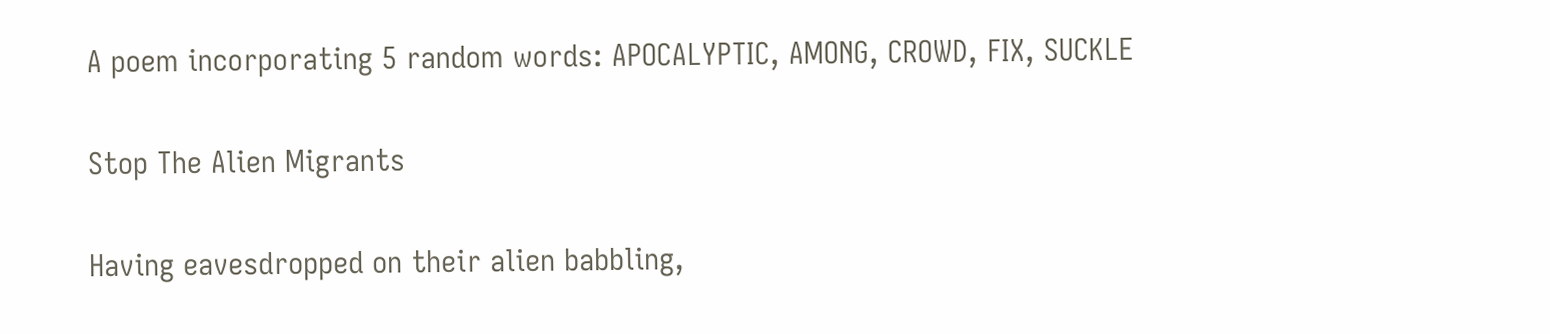A poem incorporating 5 random words: APOCALYPTIC, AMONG, CROWD, FIX, SUCKLE

Stop The Alien Migrants

Having eavesdropped on their alien babbling,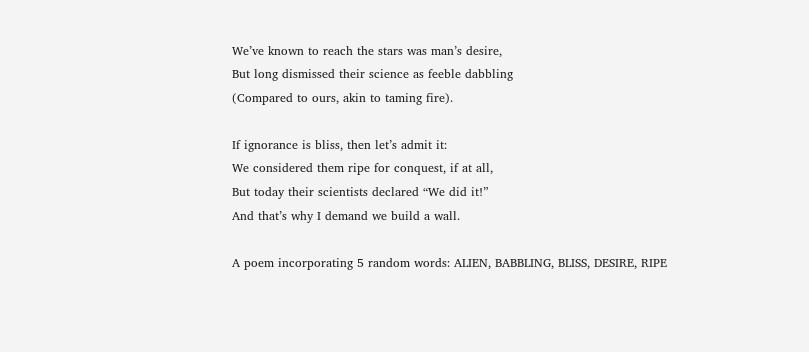We’ve known to reach the stars was man’s desire,
But long dismissed their science as feeble dabbling
(Compared to ours, akin to taming fire).

If ignorance is bliss, then let’s admit it:
We considered them ripe for conquest, if at all,
But today their scientists declared “We did it!”
And that’s why I demand we build a wall.

A poem incorporating 5 random words: ALIEN, BABBLING, BLISS, DESIRE, RIPE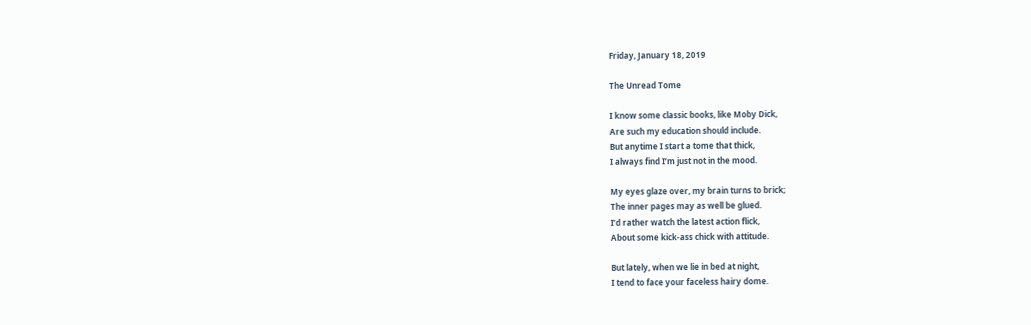Friday, January 18, 2019

The Unread Tome

I know some classic books, like Moby Dick,
Are such my education should include.
But anytime I start a tome that thick,
I always find I’m just not in the mood.

My eyes glaze over, my brain turns to brick;
The inner pages may as well be glued.
I’d rather watch the latest action flick,
About some kick-ass chick with attitude.

But lately, when we lie in bed at night,
I tend to face your faceless hairy dome.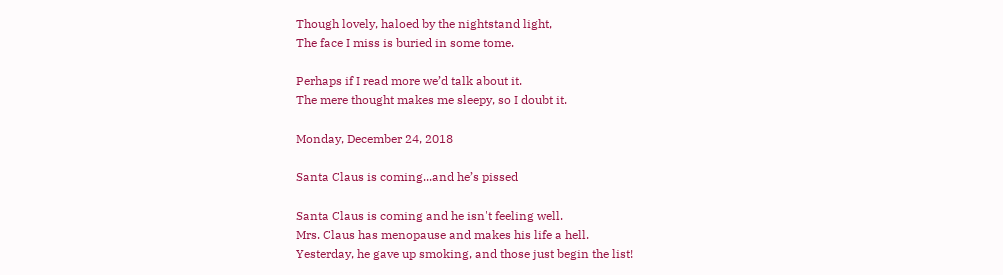Though lovely, haloed by the nightstand light,
The face I miss is buried in some tome.

Perhaps if I read more we’d talk about it.
The mere thought makes me sleepy, so I doubt it.

Monday, December 24, 2018

Santa Claus is coming...and he’s pissed

Santa Claus is coming and he isn't feeling well.
Mrs. Claus has menopause and makes his life a hell.
Yesterday, he gave up smoking, and those just begin the list!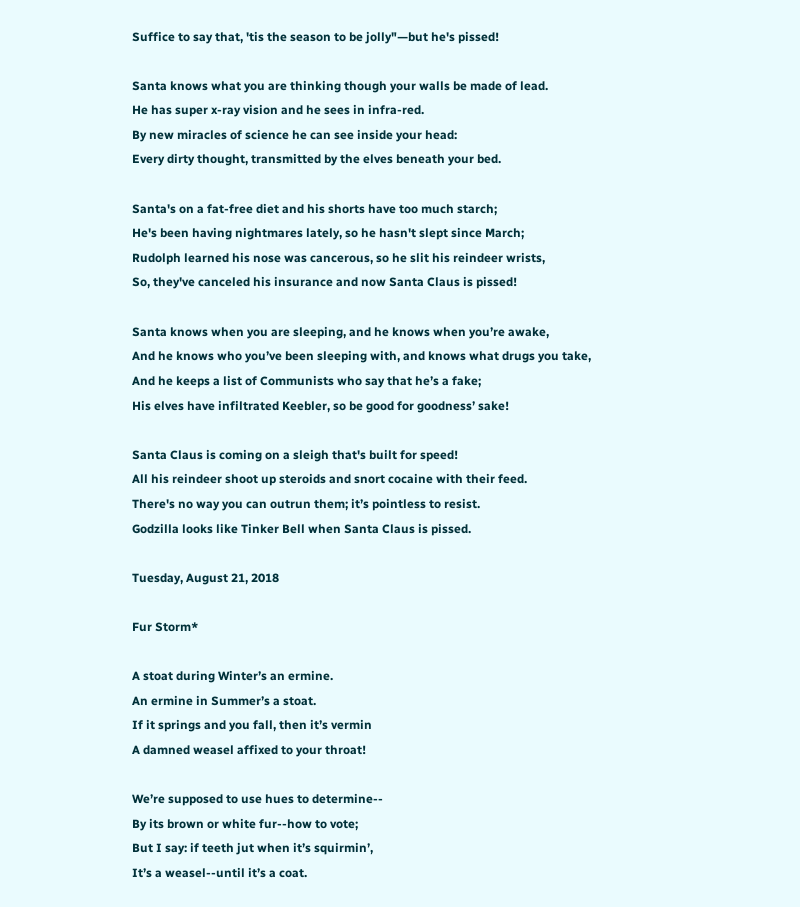Suffice to say that, 'tis the season to be jolly"—but he's pissed!

Santa knows what you are thinking though your walls be made of lead.
He has super x-ray vision and he sees in infra-red.
By new miracles of science he can see inside your head:
Every dirty thought, transmitted by the elves beneath your bed.

Santa's on a fat-free diet and his shorts have too much starch;
He's been having nightmares lately, so he hasn't slept since March;
Rudolph learned his nose was cancerous, so he slit his reindeer wrists,
So, they've canceled his insurance and now Santa Claus is pissed!

Santa knows when you are sleeping, and he knows when you’re awake,
And he knows who you’ve been sleeping with, and knows what drugs you take,
And he keeps a list of Communists who say that he’s a fake;
His elves have infiltrated Keebler, so be good for goodness’ sake!

Santa Claus is coming on a sleigh that's built for speed!
All his reindeer shoot up steroids and snort cocaine with their feed.
There's no way you can outrun them; it’s pointless to resist.
Godzilla looks like Tinker Bell when Santa Claus is pissed.

Tuesday, August 21, 2018

Fur Storm*

A stoat during Winter’s an ermine.
An ermine in Summer’s a stoat.
If it springs and you fall, then it’s vermin
A damned weasel affixed to your throat!

We’re supposed to use hues to determine--
By its brown or white fur--how to vote;
But I say: if teeth jut when it’s squirmin’,
It’s a weasel--until it’s a coat.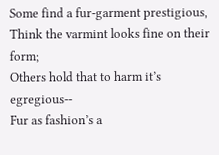Some find a fur-garment prestigious,
Think the varmint looks fine on their form;
Others hold that to harm it’s egregious--
Fur as fashion’s a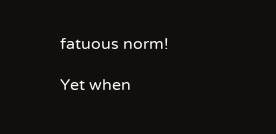fatuous norm!

Yet when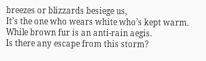breezes or blizzards besiege us,
It’s the one who wears white who’s kept warm.
While brown fur is an anti-rain aegis.
Is there any escape from this storm?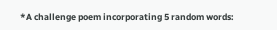*A challenge poem incorporating 5 random words: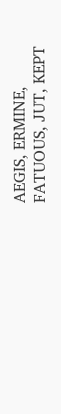AEGIS, ERMINE, FATUOUS, JUT, KEPT